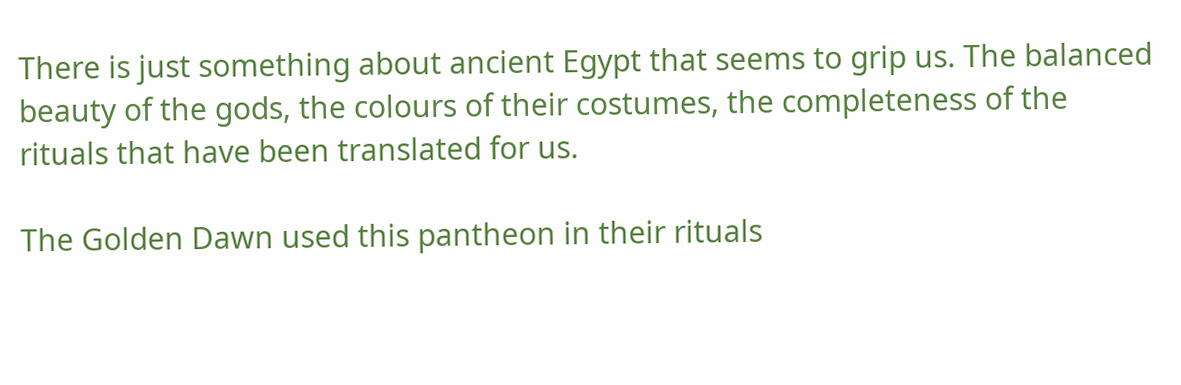There is just something about ancient Egypt that seems to grip us. The balanced beauty of the gods, the colours of their costumes, the completeness of the rituals that have been translated for us.

The Golden Dawn used this pantheon in their rituals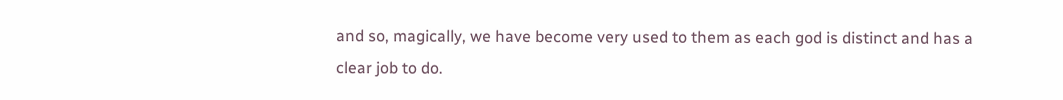and so, magically, we have become very used to them as each god is distinct and has a clear job to do.